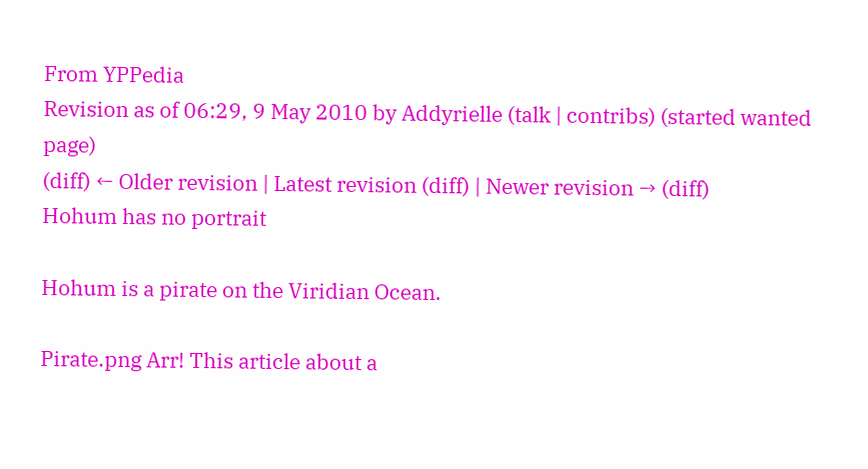From YPPedia
Revision as of 06:29, 9 May 2010 by Addyrielle (talk | contribs) (started wanted page)
(diff) ← Older revision | Latest revision (diff) | Newer revision → (diff)
Hohum has no portrait

Hohum is a pirate on the Viridian Ocean.

Pirate.png Arr! This article about a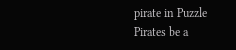pirate in Puzzle Pirates be a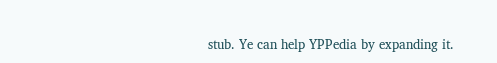stub. Ye can help YPPedia by expanding it.